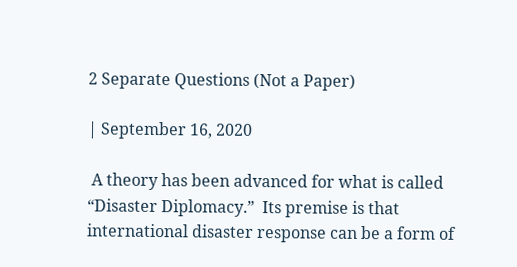2 Separate Questions (Not a Paper)

| September 16, 2020

 A theory has been advanced for what is called “Disaster Diplomacy.”  Its premise is that international disaster response can be a form of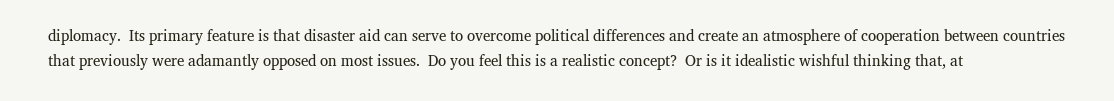diplomacy.  Its primary feature is that disaster aid can serve to overcome political differences and create an atmosphere of cooperation between countries that previously were adamantly opposed on most issues.  Do you feel this is a realistic concept?  Or is it idealistic wishful thinking that, at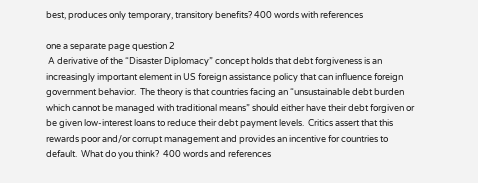best, produces only temporary, transitory benefits? 400 words with references

one a separate page question 2
 A derivative of the “Disaster Diplomacy” concept holds that debt forgiveness is an increasingly important element in US foreign assistance policy that can influence foreign government behavior.  The theory is that countries facing an “unsustainable debt burden which cannot be managed with traditional means” should either have their debt forgiven or be given low-interest loans to reduce their debt payment levels.  Critics assert that this rewards poor and/or corrupt management and provides an incentive for countries to default.  What do you think?  400 words and references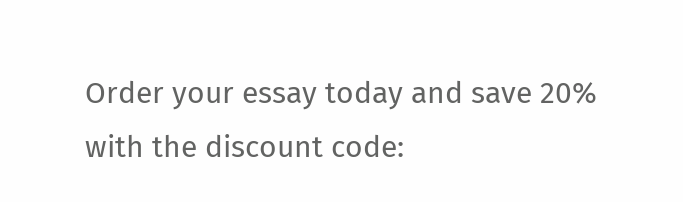Order your essay today and save 20% with the discount code: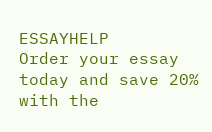ESSAYHELP
Order your essay today and save 20% with the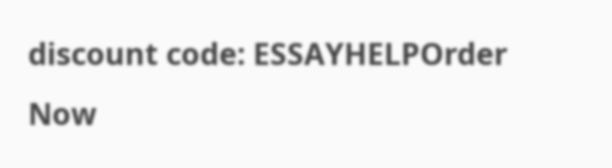discount code: ESSAYHELPOrder Now